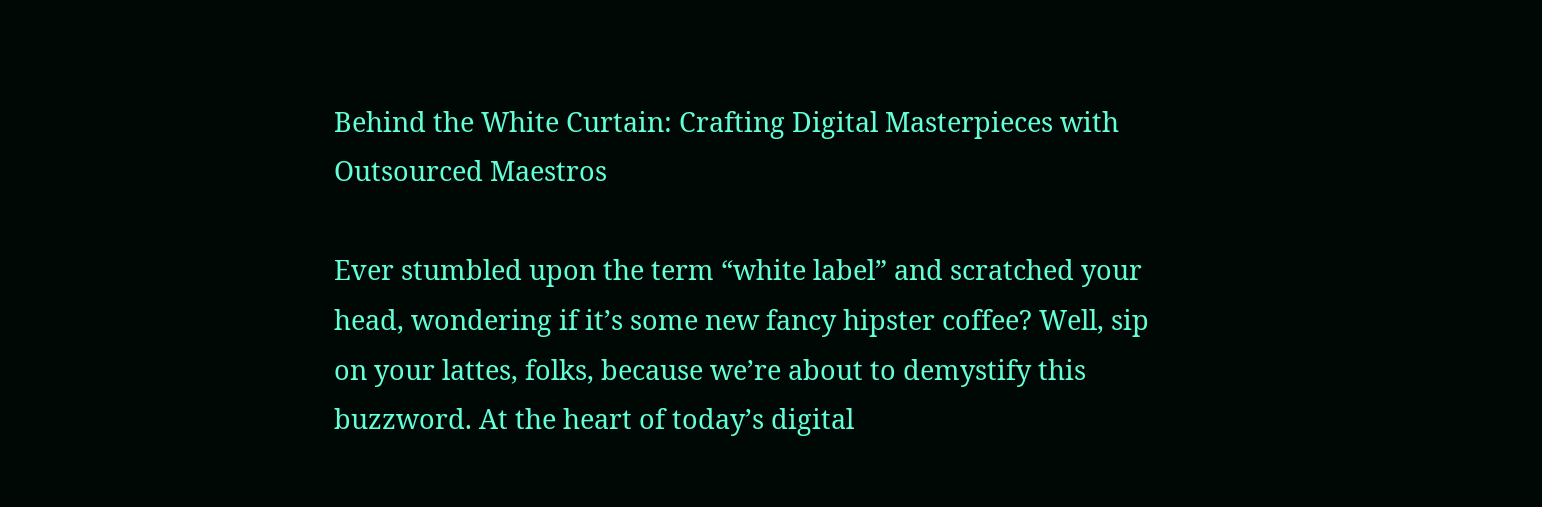Behind the White Curtain: Crafting Digital Masterpieces with Outsourced Maestros

Ever stumbled upon the term “white label” and scratched your head, wondering if it’s some new fancy hipster coffee? Well, sip on your lattes, folks, because we’re about to demystify this buzzword. At the heart of today’s digital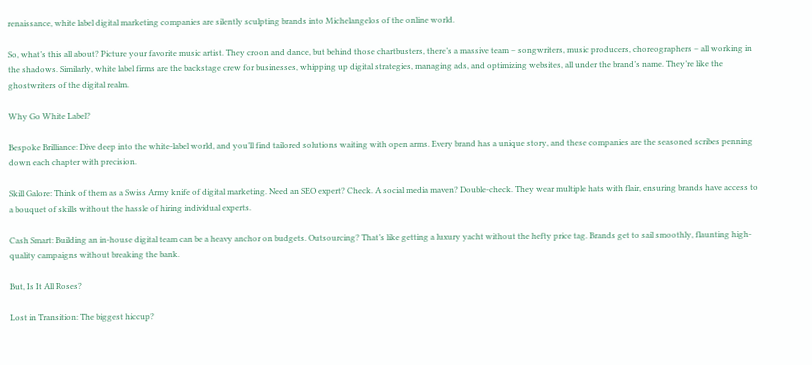renaissance, white label digital marketing companies are silently sculpting brands into Michelangelos of the online world.

So, what’s this all about? Picture your favorite music artist. They croon and dance, but behind those chartbusters, there’s a massive team – songwriters, music producers, choreographers – all working in the shadows. Similarly, white label firms are the backstage crew for businesses, whipping up digital strategies, managing ads, and optimizing websites, all under the brand’s name. They’re like the ghostwriters of the digital realm.

Why Go White Label?

Bespoke Brilliance: Dive deep into the white-label world, and you’ll find tailored solutions waiting with open arms. Every brand has a unique story, and these companies are the seasoned scribes penning down each chapter with precision.

Skill Galore: Think of them as a Swiss Army knife of digital marketing. Need an SEO expert? Check. A social media maven? Double-check. They wear multiple hats with flair, ensuring brands have access to a bouquet of skills without the hassle of hiring individual experts.

Cash Smart: Building an in-house digital team can be a heavy anchor on budgets. Outsourcing? That’s like getting a luxury yacht without the hefty price tag. Brands get to sail smoothly, flaunting high-quality campaigns without breaking the bank.

But, Is It All Roses?

Lost in Transition: The biggest hiccup?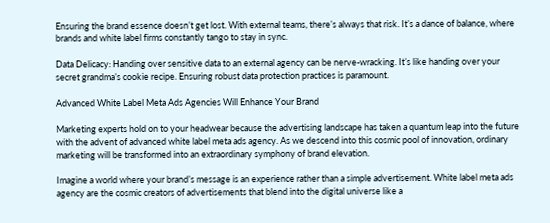Ensuring the brand essence doesn’t get lost. With external teams, there’s always that risk. It’s a dance of balance, where brands and white label firms constantly tango to stay in sync.

Data Delicacy: Handing over sensitive data to an external agency can be nerve-wracking. It’s like handing over your secret grandma’s cookie recipe. Ensuring robust data protection practices is paramount.

Advanced White Label Meta Ads Agencies Will Enhance Your Brand

Marketing experts hold on to your headwear because the advertising landscape has taken a quantum leap into the future with the advent of advanced white label meta ads agency. As we descend into this cosmic pool of innovation, ordinary marketing will be transformed into an extraordinary symphony of brand elevation.

Imagine a world where your brand’s message is an experience rather than a simple advertisement. White label meta ads agency are the cosmic creators of advertisements that blend into the digital universe like a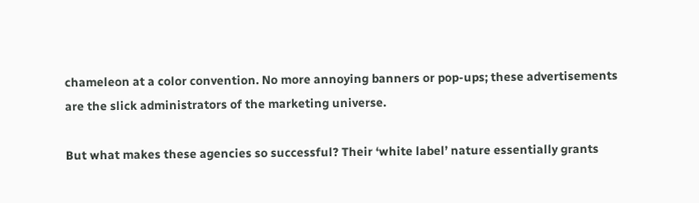chameleon at a color convention. No more annoying banners or pop-ups; these advertisements are the slick administrators of the marketing universe.

But what makes these agencies so successful? Their ‘white label’ nature essentially grants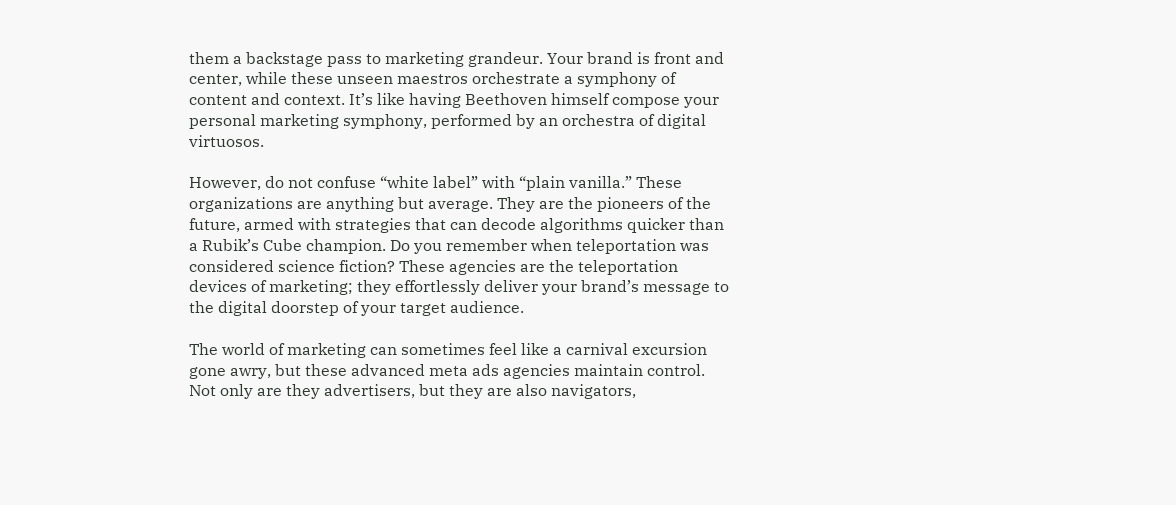them a backstage pass to marketing grandeur. Your brand is front and center, while these unseen maestros orchestrate a symphony of content and context. It’s like having Beethoven himself compose your personal marketing symphony, performed by an orchestra of digital virtuosos.

However, do not confuse “white label” with “plain vanilla.” These organizations are anything but average. They are the pioneers of the future, armed with strategies that can decode algorithms quicker than a Rubik’s Cube champion. Do you remember when teleportation was considered science fiction? These agencies are the teleportation devices of marketing; they effortlessly deliver your brand’s message to the digital doorstep of your target audience.

The world of marketing can sometimes feel like a carnival excursion gone awry, but these advanced meta ads agencies maintain control. Not only are they advertisers, but they are also navigators,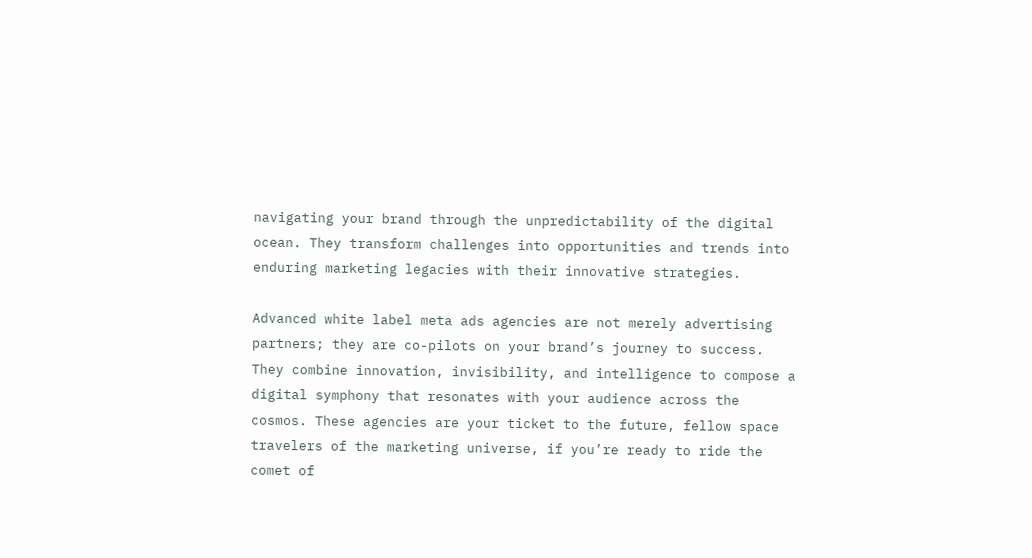navigating your brand through the unpredictability of the digital ocean. They transform challenges into opportunities and trends into enduring marketing legacies with their innovative strategies.

Advanced white label meta ads agencies are not merely advertising partners; they are co-pilots on your brand’s journey to success. They combine innovation, invisibility, and intelligence to compose a digital symphony that resonates with your audience across the cosmos. These agencies are your ticket to the future, fellow space travelers of the marketing universe, if you’re ready to ride the comet of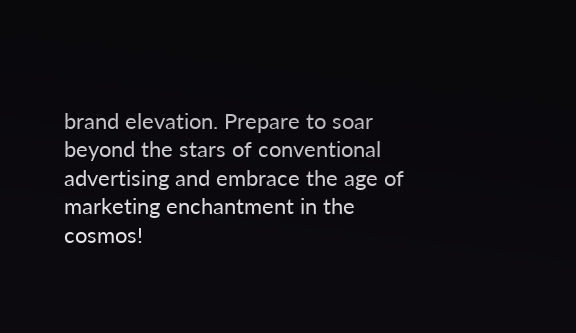brand elevation. Prepare to soar beyond the stars of conventional advertising and embrace the age of marketing enchantment in the cosmos!